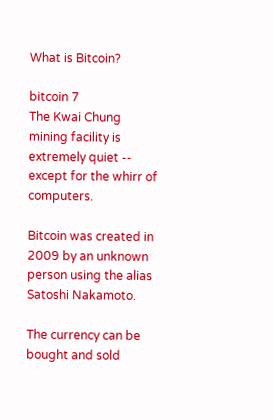What is Bitcoin?

bitcoin 7
The Kwai Chung mining facility is extremely quiet -- except for the whirr of computers.

Bitcoin was created in 2009 by an unknown person using the alias Satoshi Nakamoto.

The currency can be bought and sold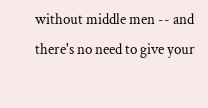without middle men -- and there's no need to give your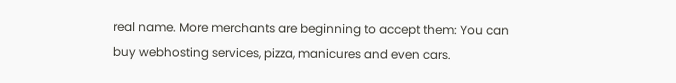real name. More merchants are beginning to accept them: You can buy webhosting services, pizza, manicures and even cars.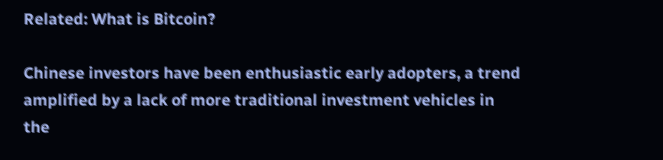Related: What is Bitcoin?

Chinese investors have been enthusiastic early adopters, a trend amplified by a lack of more traditional investment vehicles in the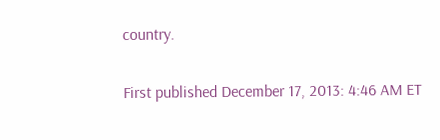country.

First published December 17, 2013: 4:46 AM ET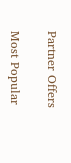Partner Offers

Most Popular